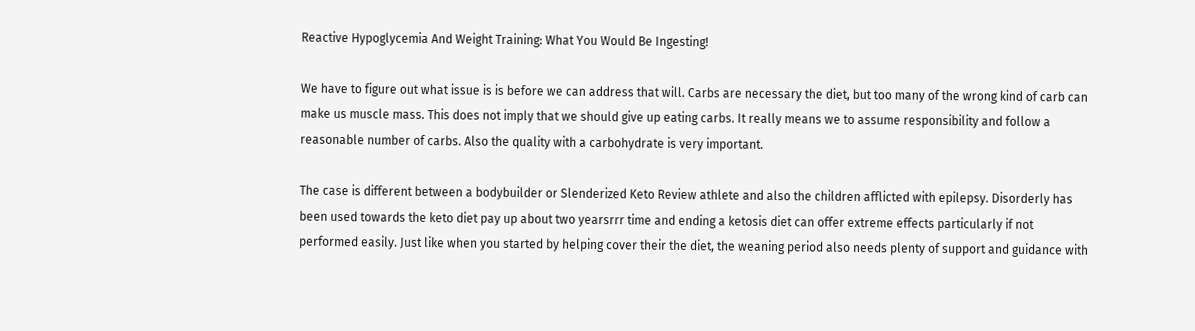Reactive Hypoglycemia And Weight Training: What You Would Be Ingesting!

We have to figure out what issue is is before we can address that will. Carbs are necessary the diet, but too many of the wrong kind of carb can make us muscle mass. This does not imply that we should give up eating carbs. It really means we to assume responsibility and follow a reasonable number of carbs. Also the quality with a carbohydrate is very important.

The case is different between a bodybuilder or Slenderized Keto Review athlete and also the children afflicted with epilepsy. Disorderly has been used towards the keto diet pay up about two yearsrrr time and ending a ketosis diet can offer extreme effects particularly if not performed easily. Just like when you started by helping cover their the diet, the weaning period also needs plenty of support and guidance with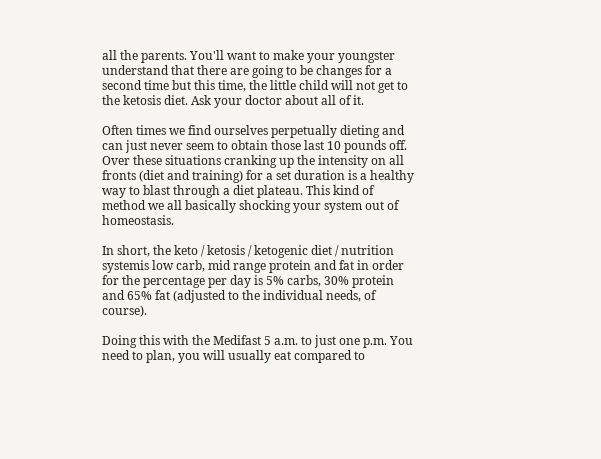all the parents. You'll want to make your youngster understand that there are going to be changes for a second time but this time, the little child will not get to the ketosis diet. Ask your doctor about all of it.

Often times we find ourselves perpetually dieting and can just never seem to obtain those last 10 pounds off. Over these situations cranking up the intensity on all fronts (diet and training) for a set duration is a healthy way to blast through a diet plateau. This kind of method we all basically shocking your system out of homeostasis.

In short, the keto / ketosis / ketogenic diet / nutrition systemis low carb, mid range protein and fat in order for the percentage per day is 5% carbs, 30% protein and 65% fat (adjusted to the individual needs, of course).

Doing this with the Medifast 5 a.m. to just one p.m. You need to plan, you will usually eat compared to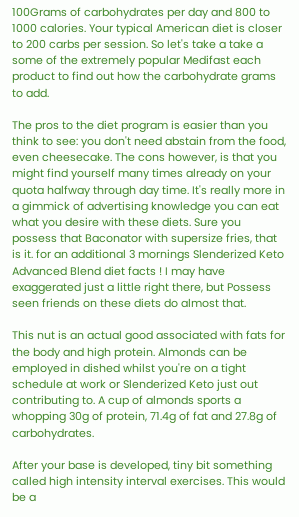100Grams of carbohydrates per day and 800 to 1000 calories. Your typical American diet is closer to 200 carbs per session. So let's take a take a some of the extremely popular Medifast each product to find out how the carbohydrate grams to add.

The pros to the diet program is easier than you think to see: you don't need abstain from the food, even cheesecake. The cons however, is that you might find yourself many times already on your quota halfway through day time. It's really more in a gimmick of advertising knowledge you can eat what you desire with these diets. Sure you possess that Baconator with supersize fries, that is it. for an additional 3 mornings Slenderized Keto Advanced Blend diet facts ! I may have exaggerated just a little right there, but Possess seen friends on these diets do almost that.

This nut is an actual good associated with fats for the body and high protein. Almonds can be employed in dished whilst you're on a tight schedule at work or Slenderized Keto just out contributing to. A cup of almonds sports a whopping 30g of protein, 71.4g of fat and 27.8g of carbohydrates.

After your base is developed, tiny bit something called high intensity interval exercises. This would be a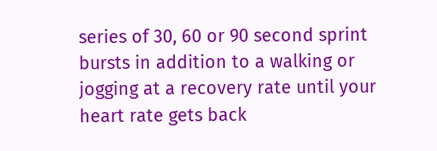series of 30, 60 or 90 second sprint bursts in addition to a walking or jogging at a recovery rate until your heart rate gets back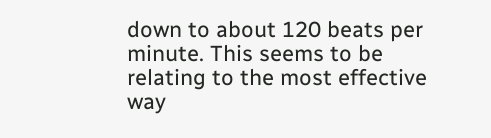down to about 120 beats per minute. This seems to be relating to the most effective way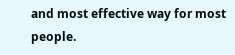and most effective way for most people.